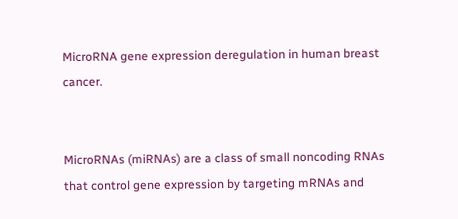MicroRNA gene expression deregulation in human breast cancer.


MicroRNAs (miRNAs) are a class of small noncoding RNAs that control gene expression by targeting mRNAs and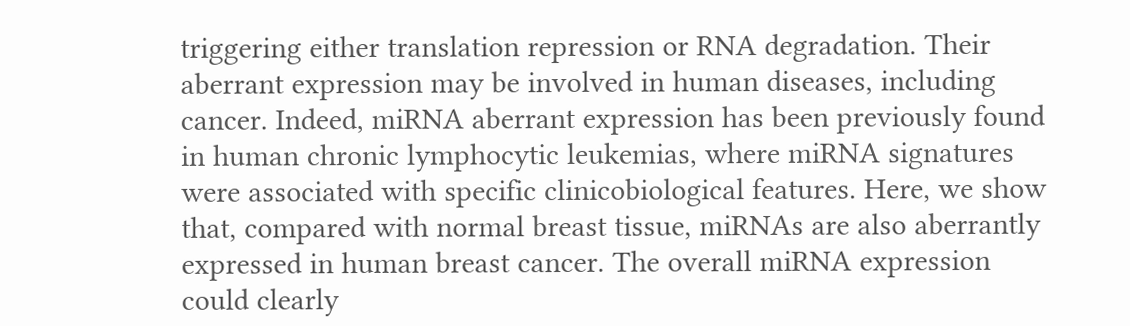triggering either translation repression or RNA degradation. Their aberrant expression may be involved in human diseases, including cancer. Indeed, miRNA aberrant expression has been previously found in human chronic lymphocytic leukemias, where miRNA signatures were associated with specific clinicobiological features. Here, we show that, compared with normal breast tissue, miRNAs are also aberrantly expressed in human breast cancer. The overall miRNA expression could clearly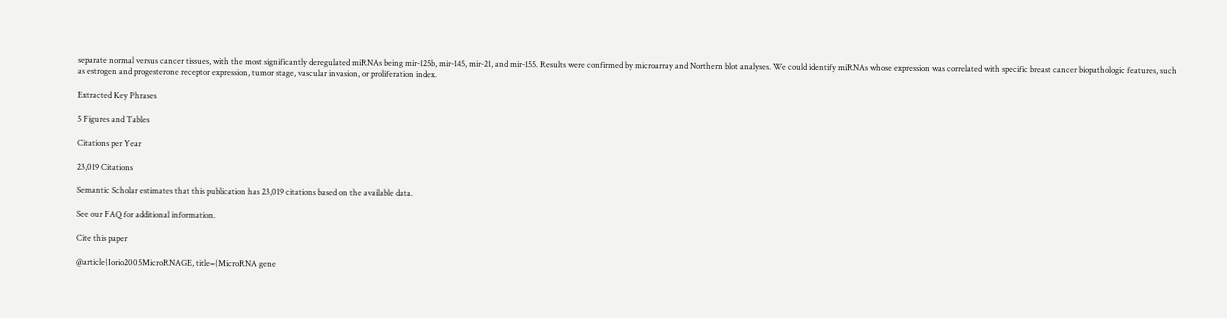separate normal versus cancer tissues, with the most significantly deregulated miRNAs being mir-125b, mir-145, mir-21, and mir-155. Results were confirmed by microarray and Northern blot analyses. We could identify miRNAs whose expression was correlated with specific breast cancer biopathologic features, such as estrogen and progesterone receptor expression, tumor stage, vascular invasion, or proliferation index.

Extracted Key Phrases

5 Figures and Tables

Citations per Year

23,019 Citations

Semantic Scholar estimates that this publication has 23,019 citations based on the available data.

See our FAQ for additional information.

Cite this paper

@article{Iorio2005MicroRNAGE, title={MicroRNA gene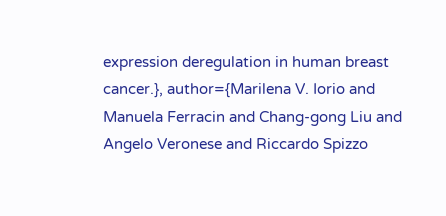expression deregulation in human breast cancer.}, author={Marilena V. Iorio and Manuela Ferracin and Chang-gong Liu and Angelo Veronese and Riccardo Spizzo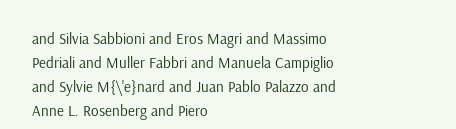and Silvia Sabbioni and Eros Magri and Massimo Pedriali and Muller Fabbri and Manuela Campiglio and Sylvie M{\'e}nard and Juan Pablo Palazzo and Anne L. Rosenberg and Piero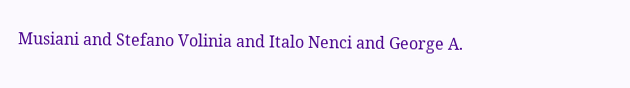Musiani and Stefano Volinia and Italo Nenci and George A.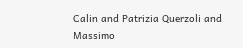Calin and Patrizia Querzoli and Massimo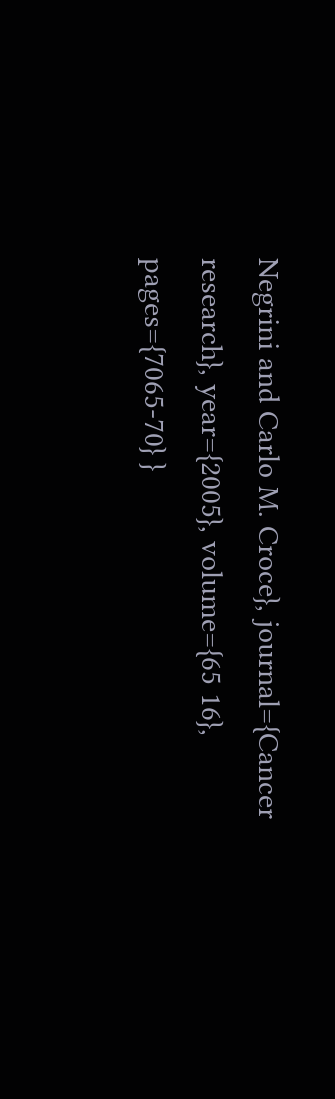Negrini and Carlo M. Croce}, journal={Cancer research}, year={2005}, volume={65 16}, pages={7065-70} }